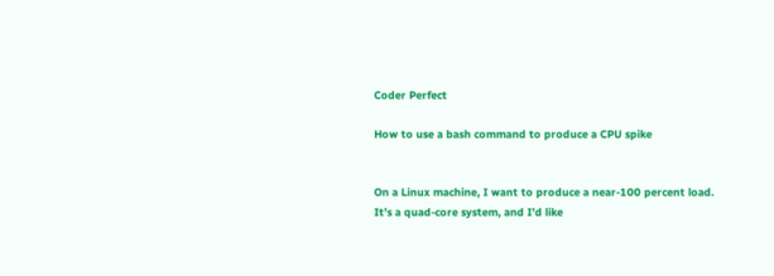Coder Perfect

How to use a bash command to produce a CPU spike


On a Linux machine, I want to produce a near-100 percent load. It’s a quad-core system, and I’d like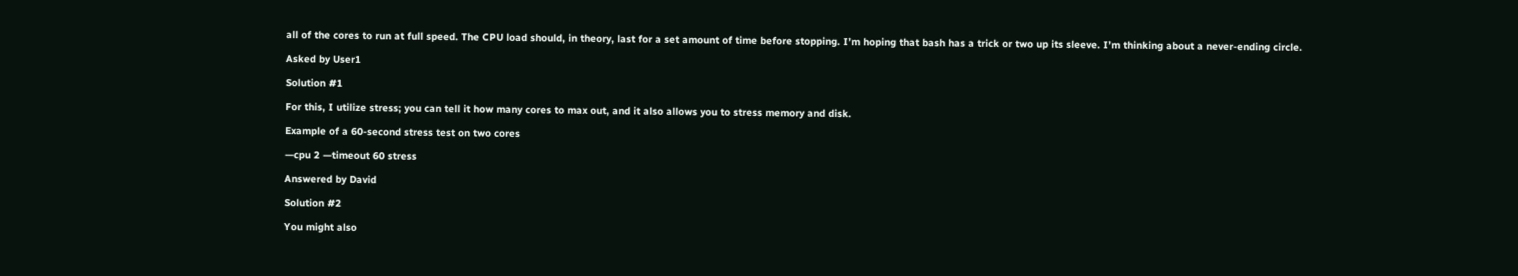all of the cores to run at full speed. The CPU load should, in theory, last for a set amount of time before stopping. I’m hoping that bash has a trick or two up its sleeve. I’m thinking about a never-ending circle.

Asked by User1

Solution #1

For this, I utilize stress; you can tell it how many cores to max out, and it also allows you to stress memory and disk.

Example of a 60-second stress test on two cores

—cpu 2 —timeout 60 stress

Answered by David

Solution #2

You might also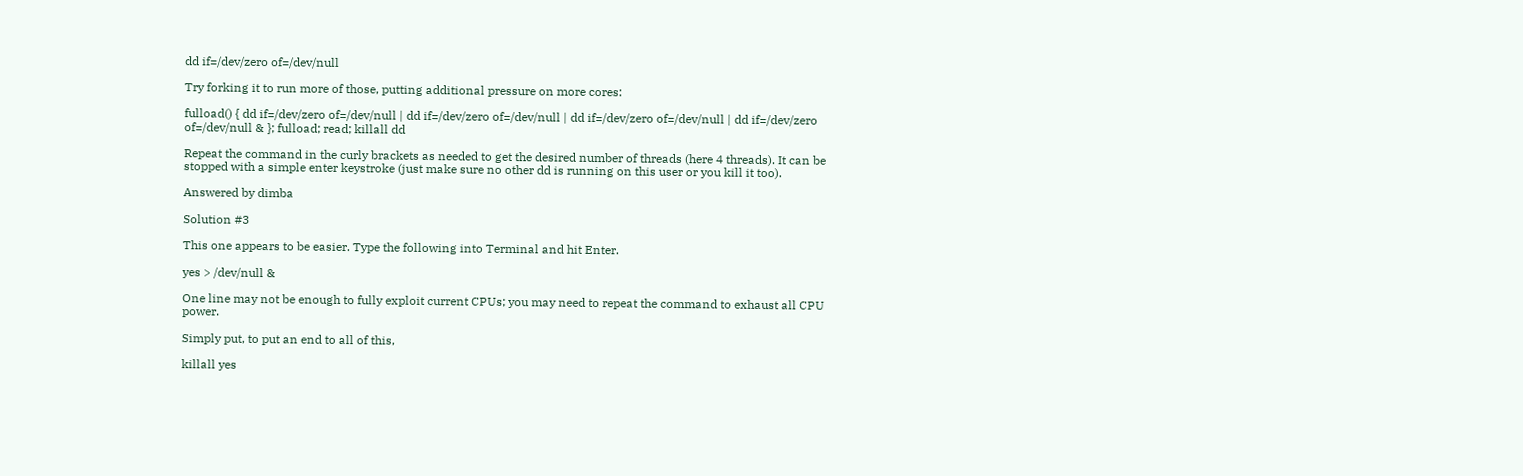dd if=/dev/zero of=/dev/null

Try forking it to run more of those, putting additional pressure on more cores:

fulload() { dd if=/dev/zero of=/dev/null | dd if=/dev/zero of=/dev/null | dd if=/dev/zero of=/dev/null | dd if=/dev/zero of=/dev/null & }; fulload; read; killall dd

Repeat the command in the curly brackets as needed to get the desired number of threads (here 4 threads). It can be stopped with a simple enter keystroke (just make sure no other dd is running on this user or you kill it too).

Answered by dimba

Solution #3

This one appears to be easier. Type the following into Terminal and hit Enter.

yes > /dev/null &

One line may not be enough to fully exploit current CPUs; you may need to repeat the command to exhaust all CPU power.

Simply put, to put an end to all of this,

killall yes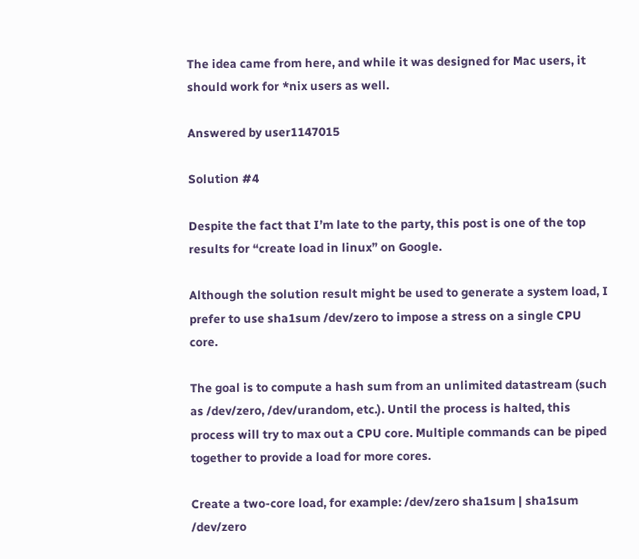The idea came from here, and while it was designed for Mac users, it should work for *nix users as well.

Answered by user1147015

Solution #4

Despite the fact that I’m late to the party, this post is one of the top results for “create load in linux” on Google.

Although the solution result might be used to generate a system load, I prefer to use sha1sum /dev/zero to impose a stress on a single CPU core.

The goal is to compute a hash sum from an unlimited datastream (such as /dev/zero, /dev/urandom, etc.). Until the process is halted, this process will try to max out a CPU core. Multiple commands can be piped together to provide a load for more cores.

Create a two-core load, for example: /dev/zero sha1sum | sha1sum /dev/zero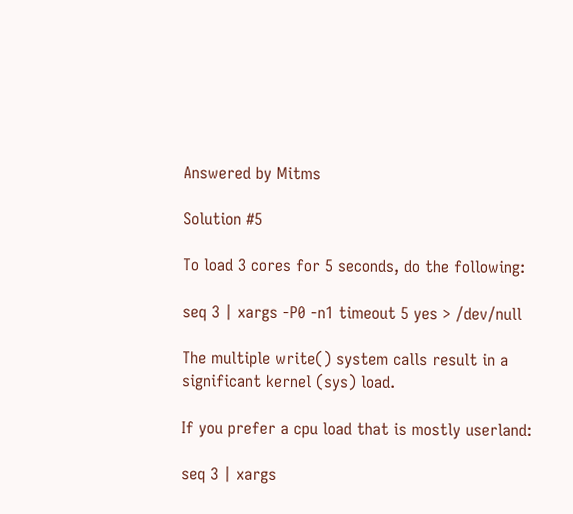Answered by Mitms

Solution #5

To load 3 cores for 5 seconds, do the following:

seq 3 | xargs -P0 -n1 timeout 5 yes > /dev/null

The multiple write() system calls result in a significant kernel (sys) load.

If you prefer a cpu load that is mostly userland:

seq 3 | xargs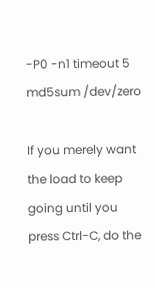-P0 -n1 timeout 5 md5sum /dev/zero

If you merely want the load to keep going until you press Ctrl-C, do the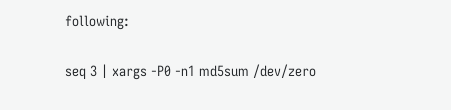following:

seq 3 | xargs -P0 -n1 md5sum /dev/zero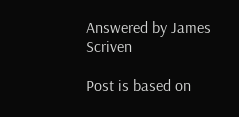Answered by James Scriven

Post is based on